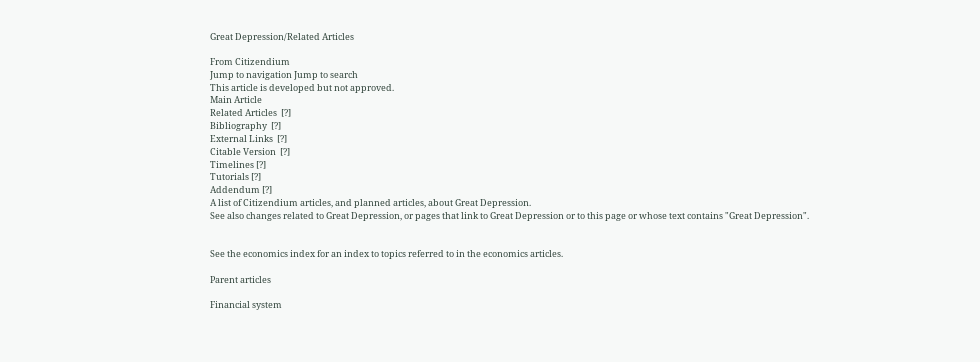Great Depression/Related Articles

From Citizendium
Jump to navigation Jump to search
This article is developed but not approved.
Main Article
Related Articles  [?]
Bibliography  [?]
External Links  [?]
Citable Version  [?]
Timelines [?]
Tutorials [?]
Addendum [?]
A list of Citizendium articles, and planned articles, about Great Depression.
See also changes related to Great Depression, or pages that link to Great Depression or to this page or whose text contains "Great Depression".


See the economics index for an index to topics referred to in the economics articles.

Parent articles

Financial system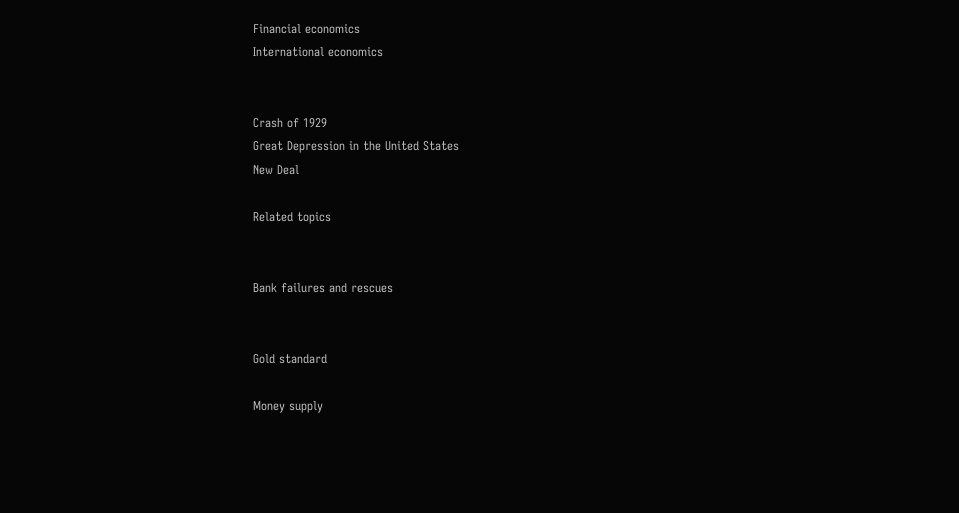Financial economics
International economics


Crash of 1929
Great Depression in the United States
New Deal

Related topics


Bank failures and rescues


Gold standard

Money supply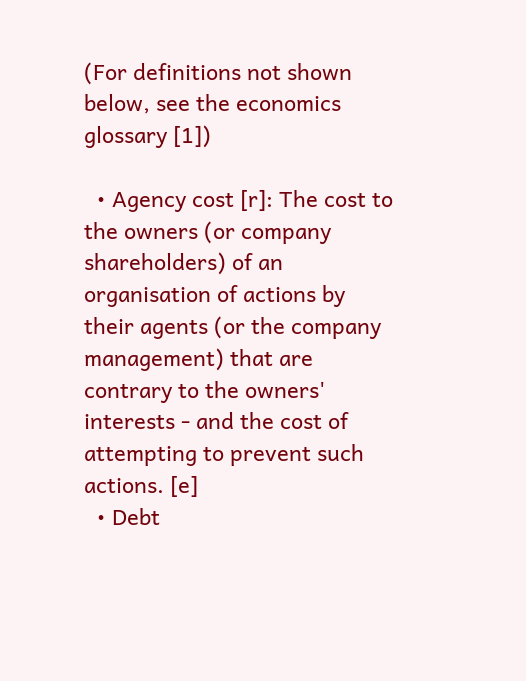(For definitions not shown below, see the economics glossary [1])

  • Agency cost [r]: The cost to the owners (or company shareholders) of an organisation of actions by their agents (or the company management) that are contrary to the owners' interests - and the cost of attempting to prevent such actions. [e]
  • Debt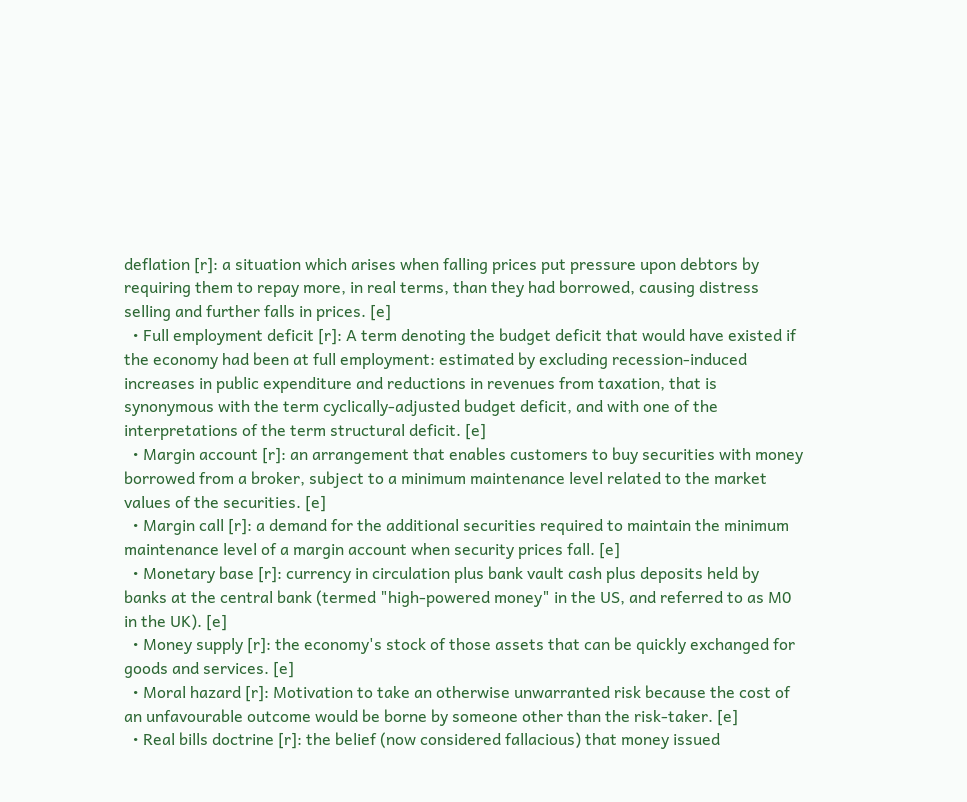deflation [r]: a situation which arises when falling prices put pressure upon debtors by requiring them to repay more, in real terms, than they had borrowed, causing distress selling and further falls in prices. [e]
  • Full employment deficit [r]: A term denoting the budget deficit that would have existed if the economy had been at full employment: estimated by excluding recession-induced increases in public expenditure and reductions in revenues from taxation, that is synonymous with the term cyclically-adjusted budget deficit, and with one of the interpretations of the term structural deficit. [e]
  • Margin account [r]: an arrangement that enables customers to buy securities with money borrowed from a broker, subject to a minimum maintenance level related to the market values of the securities. [e]
  • Margin call [r]: a demand for the additional securities required to maintain the minimum maintenance level of a margin account when security prices fall. [e]
  • Monetary base [r]: currency in circulation plus bank vault cash plus deposits held by banks at the central bank (termed "high-powered money" in the US, and referred to as M0 in the UK). [e]
  • Money supply [r]: the economy's stock of those assets that can be quickly exchanged for goods and services. [e]
  • Moral hazard [r]: Motivation to take an otherwise unwarranted risk because the cost of an unfavourable outcome would be borne by someone other than the risk-taker. [e]
  • Real bills doctrine [r]: the belief (now considered fallacious) that money issued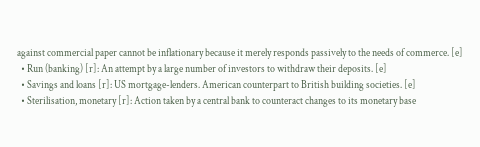against commercial paper cannot be inflationary because it merely responds passively to the needs of commerce. [e]
  • Run (banking) [r]: An attempt by a large number of investors to withdraw their deposits. [e]
  • Savings and loans [r]: US mortgage-lenders. American counterpart to British building societies. [e]
  • Sterilisation, monetary [r]: Action taken by a central bank to counteract changes to its monetary base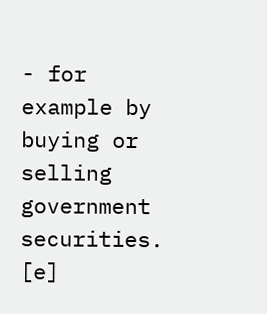- for example by buying or selling government securities. [e]